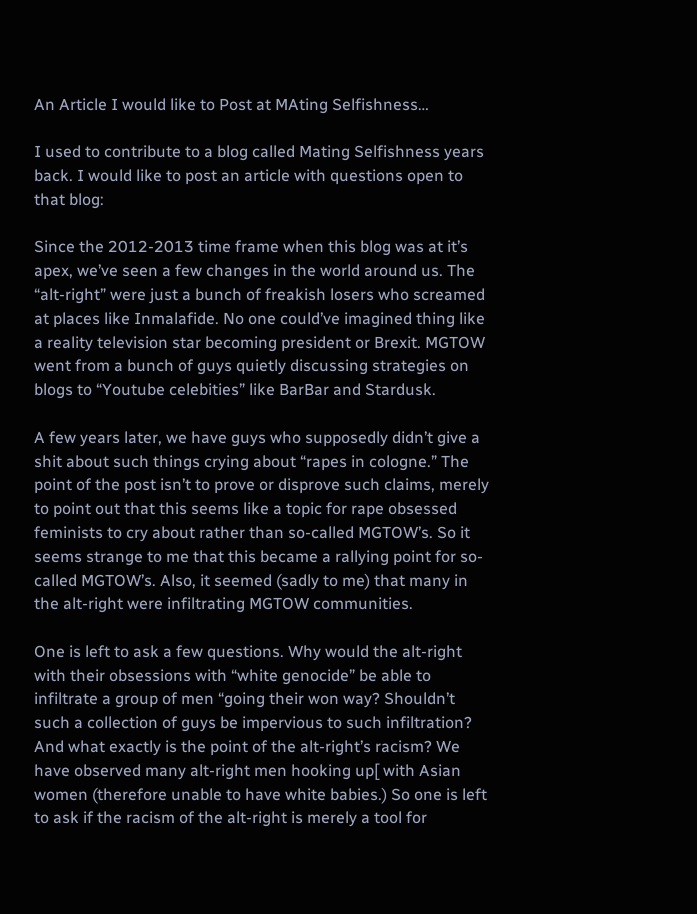An Article I would like to Post at MAting Selfishness…

I used to contribute to a blog called Mating Selfishness years back. I would like to post an article with questions open to that blog:

Since the 2012-2013 time frame when this blog was at it’s apex, we’ve seen a few changes in the world around us. The “alt-right” were just a bunch of freakish losers who screamed at places like Inmalafide. No one could’ve imagined thing like a reality television star becoming president or Brexit. MGTOW went from a bunch of guys quietly discussing strategies on blogs to “Youtube celebities” like BarBar and Stardusk.

A few years later, we have guys who supposedly didn’t give a shit about such things crying about “rapes in cologne.” The point of the post isn’t to prove or disprove such claims, merely to point out that this seems like a topic for rape obsessed feminists to cry about rather than so-called MGTOW’s. So it seems strange to me that this became a rallying point for so-called MGTOW’s. Also, it seemed (sadly to me) that many in the alt-right were infiltrating MGTOW communities.

One is left to ask a few questions. Why would the alt-right with their obsessions with “white genocide” be able to infiltrate a group of men “going their won way? Shouldn’t such a collection of guys be impervious to such infiltration? And what exactly is the point of the alt-right’s racism? We have observed many alt-right men hooking up[ with Asian women (therefore unable to have white babies.) So one is left to ask if the racism of the alt-right is merely a tool for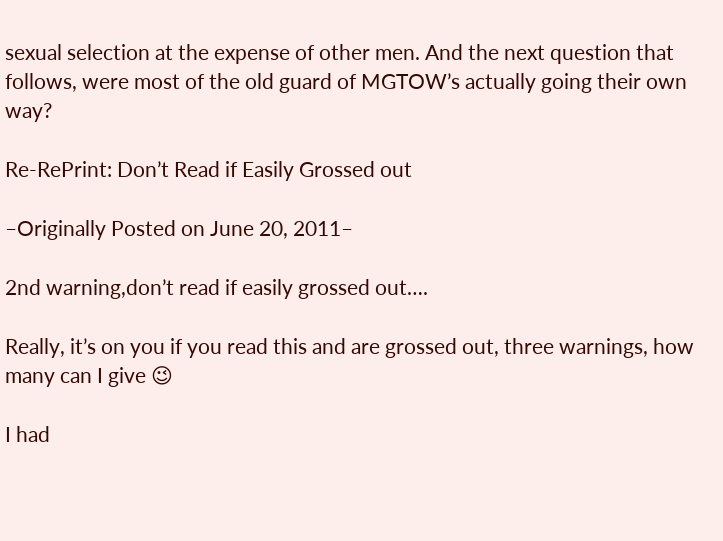sexual selection at the expense of other men. And the next question that follows, were most of the old guard of MGTOW’s actually going their own way?

Re-RePrint: Don’t Read if Easily Grossed out

–Originally Posted on June 20, 2011–

2nd warning,don’t read if easily grossed out….

Really, it’s on you if you read this and are grossed out, three warnings, how many can I give 😉

I had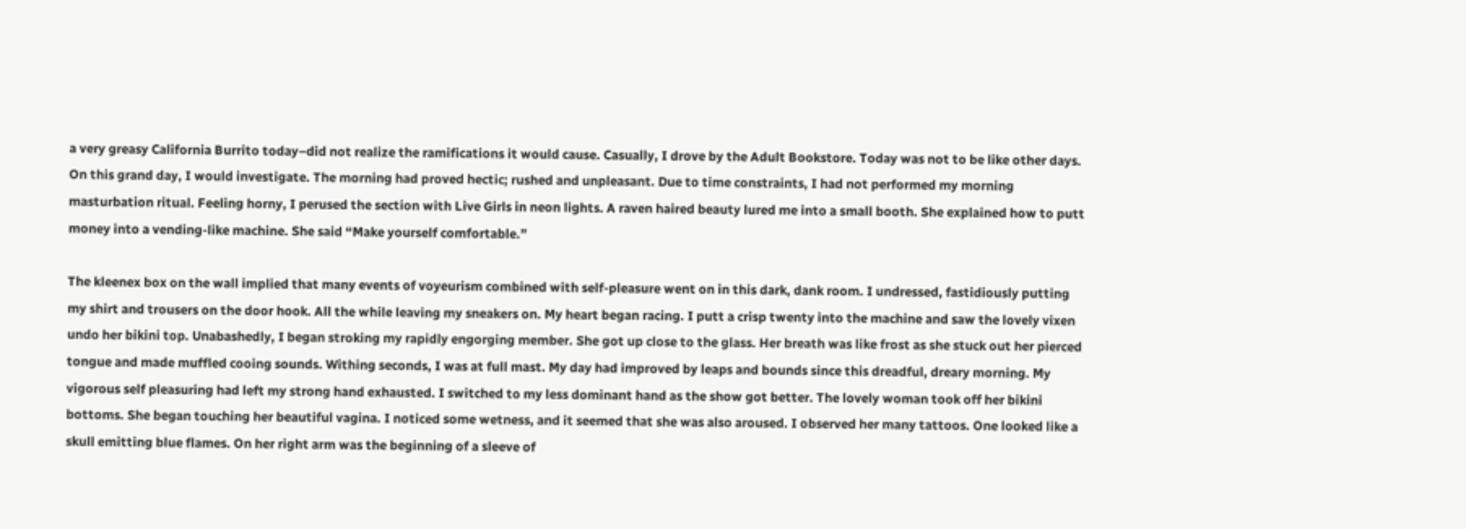a very greasy California Burrito today–did not realize the ramifications it would cause. Casually, I drove by the Adult Bookstore. Today was not to be like other days. On this grand day, I would investigate. The morning had proved hectic; rushed and unpleasant. Due to time constraints, I had not performed my morning masturbation ritual. Feeling horny, I perused the section with Live Girls in neon lights. A raven haired beauty lured me into a small booth. She explained how to putt money into a vending-like machine. She said “Make yourself comfortable.”

The kleenex box on the wall implied that many events of voyeurism combined with self-pleasure went on in this dark, dank room. I undressed, fastidiously putting my shirt and trousers on the door hook. All the while leaving my sneakers on. My heart began racing. I putt a crisp twenty into the machine and saw the lovely vixen undo her bikini top. Unabashedly, I began stroking my rapidly engorging member. She got up close to the glass. Her breath was like frost as she stuck out her pierced tongue and made muffled cooing sounds. Withing seconds, I was at full mast. My day had improved by leaps and bounds since this dreadful, dreary morning. My vigorous self pleasuring had left my strong hand exhausted. I switched to my less dominant hand as the show got better. The lovely woman took off her bikini bottoms. She began touching her beautiful vagina. I noticed some wetness, and it seemed that she was also aroused. I observed her many tattoos. One looked like a skull emitting blue flames. On her right arm was the beginning of a sleeve of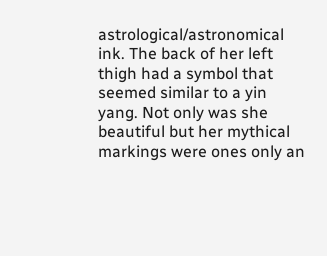astrological/astronomical ink. The back of her left thigh had a symbol that seemed similar to a yin yang. Not only was she beautiful but her mythical markings were ones only an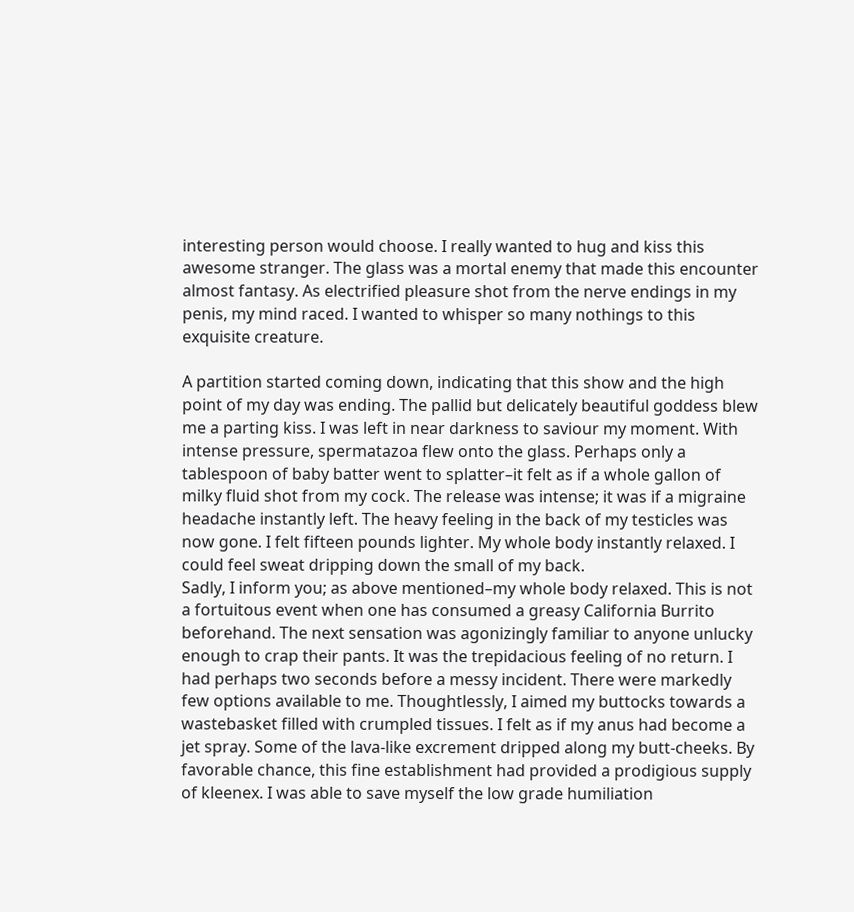interesting person would choose. I really wanted to hug and kiss this awesome stranger. The glass was a mortal enemy that made this encounter almost fantasy. As electrified pleasure shot from the nerve endings in my penis, my mind raced. I wanted to whisper so many nothings to this exquisite creature.

A partition started coming down, indicating that this show and the high point of my day was ending. The pallid but delicately beautiful goddess blew me a parting kiss. I was left in near darkness to saviour my moment. With intense pressure, spermatazoa flew onto the glass. Perhaps only a tablespoon of baby batter went to splatter–it felt as if a whole gallon of milky fluid shot from my cock. The release was intense; it was if a migraine headache instantly left. The heavy feeling in the back of my testicles was now gone. I felt fifteen pounds lighter. My whole body instantly relaxed. I could feel sweat dripping down the small of my back.
Sadly, I inform you; as above mentioned–my whole body relaxed. This is not a fortuitous event when one has consumed a greasy California Burrito beforehand. The next sensation was agonizingly familiar to anyone unlucky enough to crap their pants. It was the trepidacious feeling of no return. I had perhaps two seconds before a messy incident. There were markedly few options available to me. Thoughtlessly, I aimed my buttocks towards a wastebasket filled with crumpled tissues. I felt as if my anus had become a jet spray. Some of the lava-like excrement dripped along my butt-cheeks. By favorable chance, this fine establishment had provided a prodigious supply of kleenex. I was able to save myself the low grade humiliation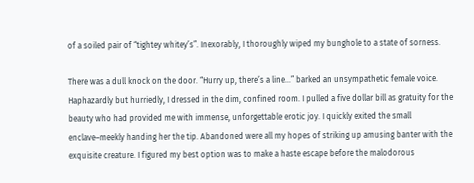of a soiled pair of “tightey whitey’s”. Inexorably, I thoroughly wiped my bunghole to a state of sorness.

There was a dull knock on the door. “Hurry up, there’s a line…” barked an unsympathetic female voice. Haphazardly but hurriedly, I dressed in the dim, confined room. I pulled a five dollar bill as gratuity for the beauty who had provided me with immense, unforgettable erotic joy. I quickly exited the small enclave–meekly handing her the tip. Abandoned were all my hopes of striking up amusing banter with the exquisite creature. I figured my best option was to make a haste escape before the malodorous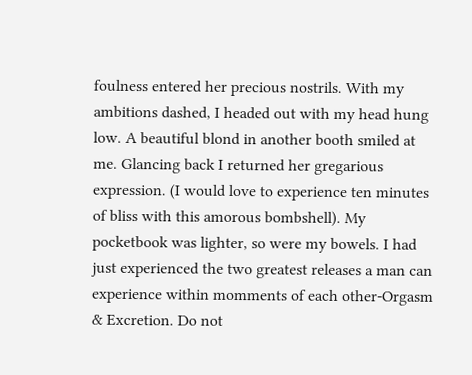foulness entered her precious nostrils. With my ambitions dashed, I headed out with my head hung low. A beautiful blond in another booth smiled at me. Glancing back I returned her gregarious expression. (I would love to experience ten minutes of bliss with this amorous bombshell). My pocketbook was lighter, so were my bowels. I had just experienced the two greatest releases a man can experience within momments of each other-Orgasm & Excretion. Do not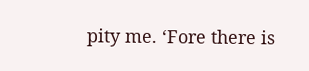pity me. ‘Fore there is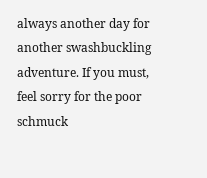always another day for another swashbuckling adventure. If you must, feel sorry for the poor schmuck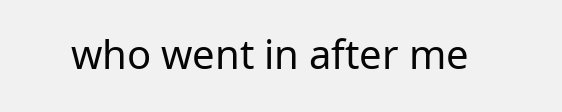who went in after me